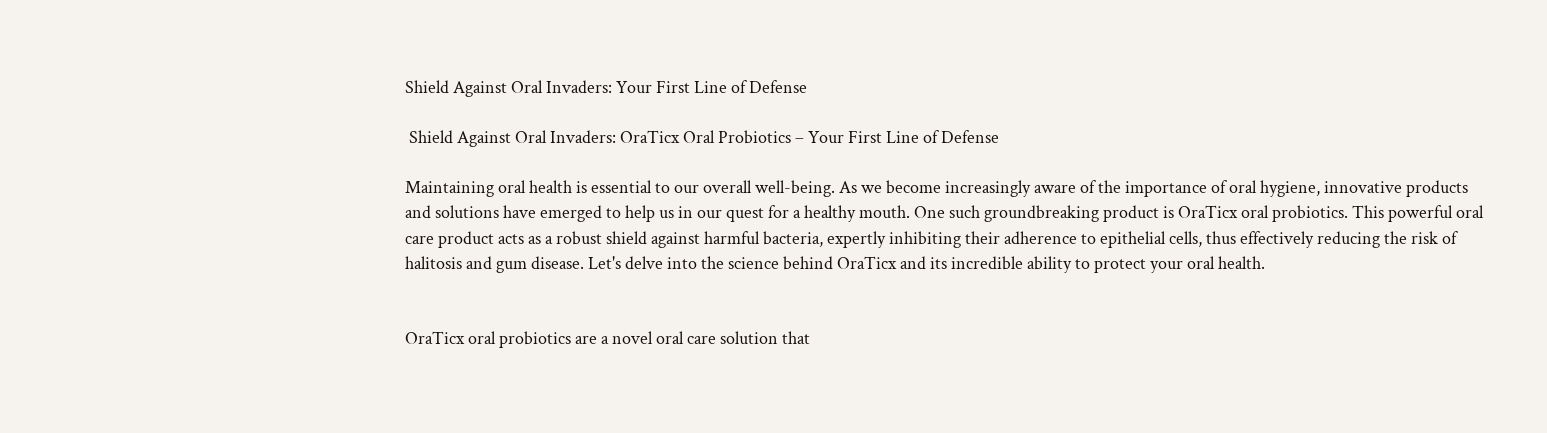Shield Against Oral Invaders: Your First Line of Defense

 Shield Against Oral Invaders: OraTicx Oral Probiotics – Your First Line of Defense

Maintaining oral health is essential to our overall well-being. As we become increasingly aware of the importance of oral hygiene, innovative products and solutions have emerged to help us in our quest for a healthy mouth. One such groundbreaking product is OraTicx oral probiotics. This powerful oral care product acts as a robust shield against harmful bacteria, expertly inhibiting their adherence to epithelial cells, thus effectively reducing the risk of halitosis and gum disease. Let's delve into the science behind OraTicx and its incredible ability to protect your oral health.


OraTicx oral probiotics are a novel oral care solution that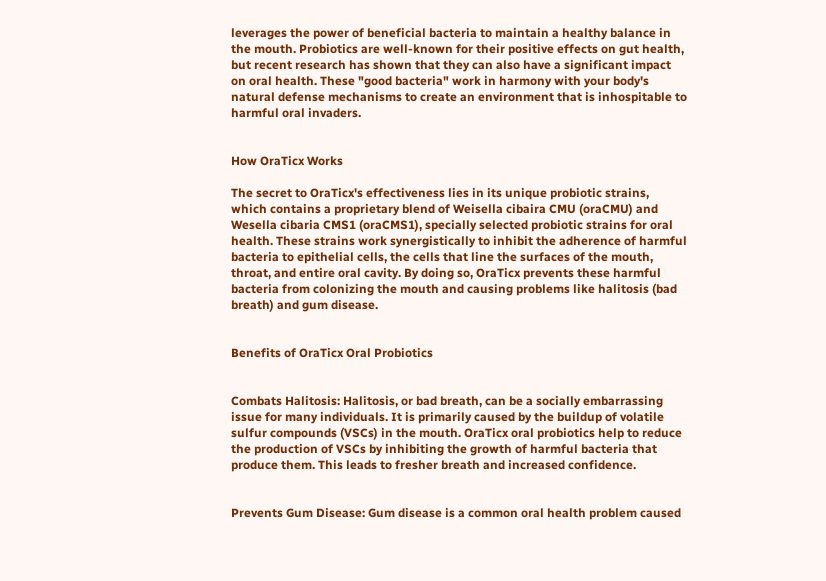leverages the power of beneficial bacteria to maintain a healthy balance in the mouth. Probiotics are well-known for their positive effects on gut health, but recent research has shown that they can also have a significant impact on oral health. These "good bacteria" work in harmony with your body's natural defense mechanisms to create an environment that is inhospitable to harmful oral invaders.


How OraTicx Works

The secret to OraTicx's effectiveness lies in its unique probiotic strains, which contains a proprietary blend of Weisella cibaira CMU (oraCMU) and Wesella cibaria CMS1 (oraCMS1), specially selected probiotic strains for oral health. These strains work synergistically to inhibit the adherence of harmful bacteria to epithelial cells, the cells that line the surfaces of the mouth, throat, and entire oral cavity. By doing so, OraTicx prevents these harmful bacteria from colonizing the mouth and causing problems like halitosis (bad breath) and gum disease.


Benefits of OraTicx Oral Probiotics


Combats Halitosis: Halitosis, or bad breath, can be a socially embarrassing issue for many individuals. It is primarily caused by the buildup of volatile sulfur compounds (VSCs) in the mouth. OraTicx oral probiotics help to reduce the production of VSCs by inhibiting the growth of harmful bacteria that produce them. This leads to fresher breath and increased confidence.


Prevents Gum Disease: Gum disease is a common oral health problem caused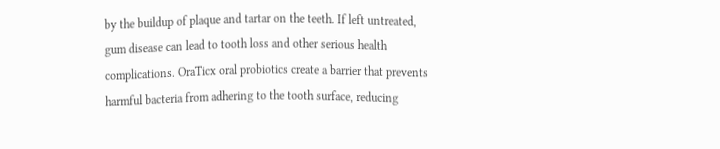by the buildup of plaque and tartar on the teeth. If left untreated, gum disease can lead to tooth loss and other serious health complications. OraTicx oral probiotics create a barrier that prevents harmful bacteria from adhering to the tooth surface, reducing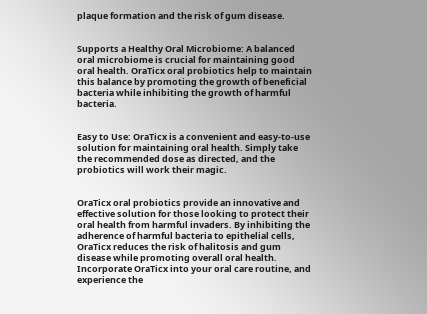plaque formation and the risk of gum disease.


Supports a Healthy Oral Microbiome: A balanced oral microbiome is crucial for maintaining good oral health. OraTicx oral probiotics help to maintain this balance by promoting the growth of beneficial bacteria while inhibiting the growth of harmful bacteria.


Easy to Use: OraTicx is a convenient and easy-to-use solution for maintaining oral health. Simply take the recommended dose as directed, and the probiotics will work their magic.


OraTicx oral probiotics provide an innovative and effective solution for those looking to protect their oral health from harmful invaders. By inhibiting the adherence of harmful bacteria to epithelial cells, OraTicx reduces the risk of halitosis and gum disease while promoting overall oral health. Incorporate OraTicx into your oral care routine, and experience the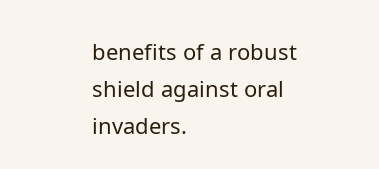benefits of a robust shield against oral invaders.